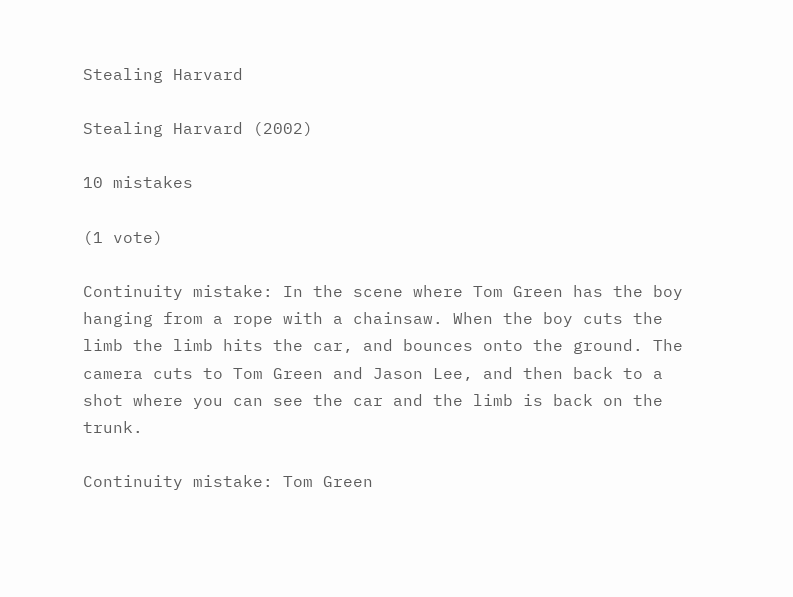Stealing Harvard

Stealing Harvard (2002)

10 mistakes

(1 vote)

Continuity mistake: In the scene where Tom Green has the boy hanging from a rope with a chainsaw. When the boy cuts the limb the limb hits the car, and bounces onto the ground. The camera cuts to Tom Green and Jason Lee, and then back to a shot where you can see the car and the limb is back on the trunk.

Continuity mistake: Tom Green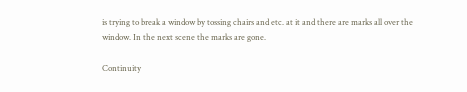is trying to break a window by tossing chairs and etc. at it and there are marks all over the window. In the next scene the marks are gone.

Continuity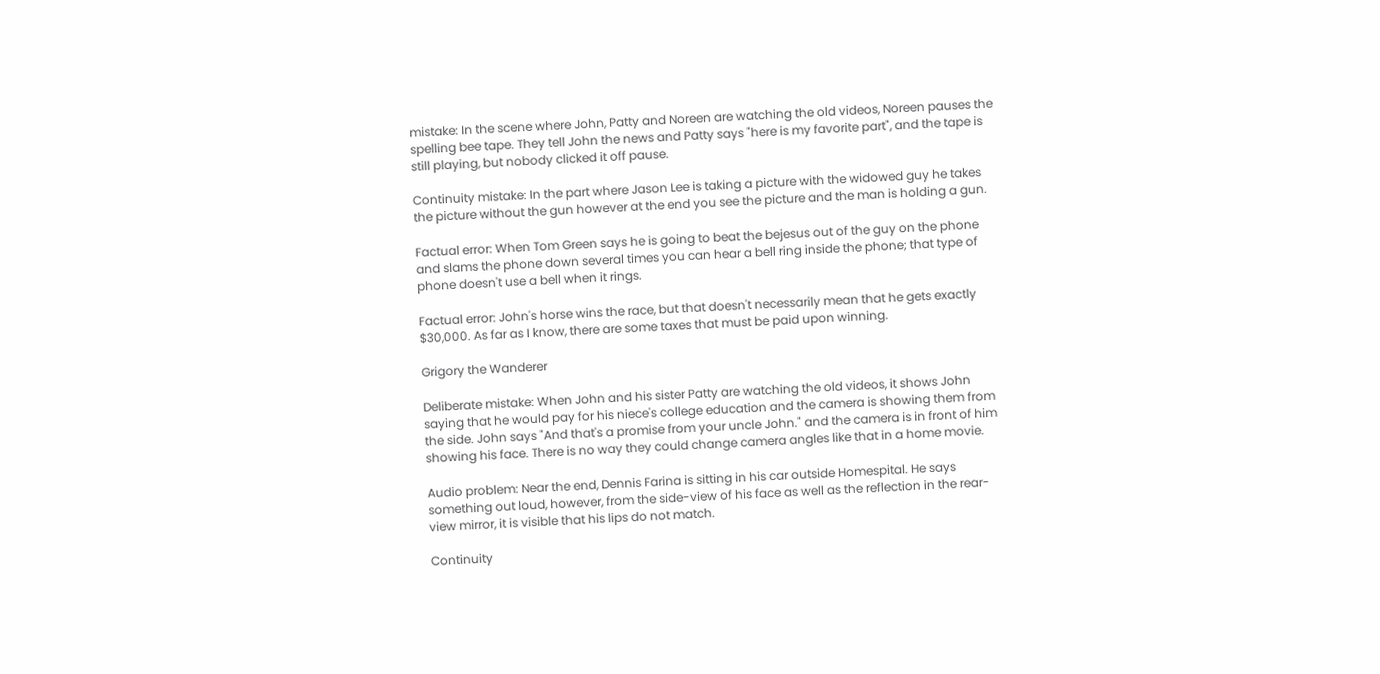mistake: In the scene where John, Patty and Noreen are watching the old videos, Noreen pauses the spelling bee tape. They tell John the news and Patty says "here is my favorite part", and the tape is still playing, but nobody clicked it off pause.

Continuity mistake: In the part where Jason Lee is taking a picture with the widowed guy he takes the picture without the gun however at the end you see the picture and the man is holding a gun.

Factual error: When Tom Green says he is going to beat the bejesus out of the guy on the phone and slams the phone down several times you can hear a bell ring inside the phone; that type of phone doesn't use a bell when it rings.

Factual error: John's horse wins the race, but that doesn't necessarily mean that he gets exactly $30,000. As far as I know, there are some taxes that must be paid upon winning.

Grigory the Wanderer

Deliberate mistake: When John and his sister Patty are watching the old videos, it shows John saying that he would pay for his niece's college education and the camera is showing them from the side. John says "And that's a promise from your uncle John." and the camera is in front of him showing his face. There is no way they could change camera angles like that in a home movie.

Audio problem: Near the end, Dennis Farina is sitting in his car outside Homespital. He says something out loud, however, from the side-view of his face as well as the reflection in the rear-view mirror, it is visible that his lips do not match.

Continuity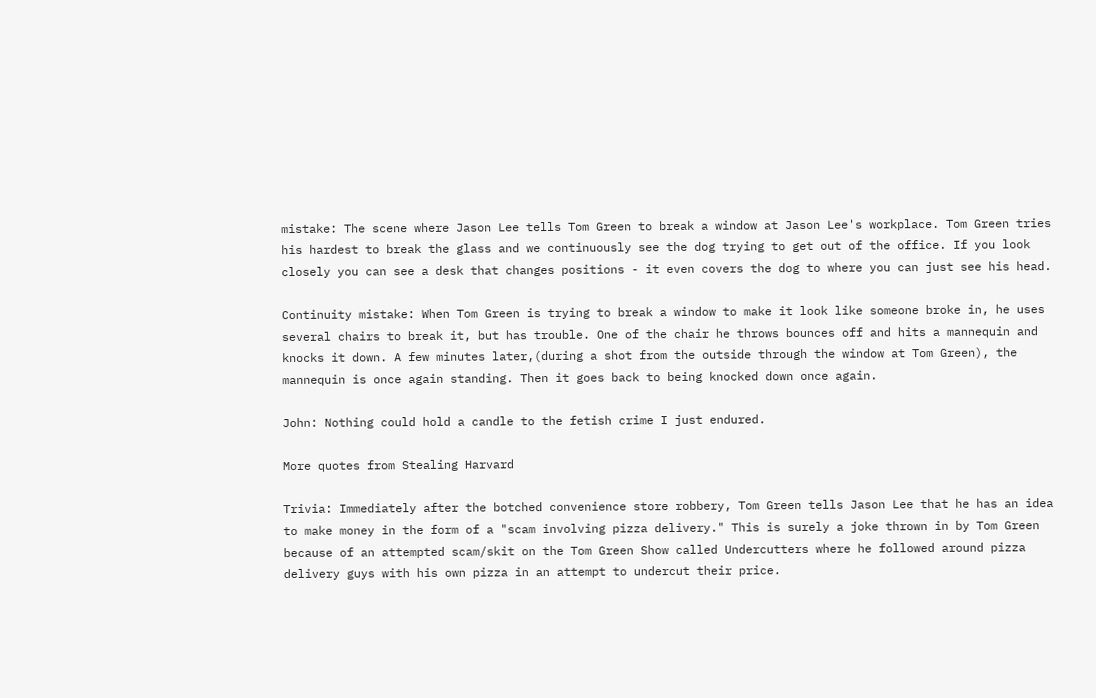mistake: The scene where Jason Lee tells Tom Green to break a window at Jason Lee's workplace. Tom Green tries his hardest to break the glass and we continuously see the dog trying to get out of the office. If you look closely you can see a desk that changes positions - it even covers the dog to where you can just see his head.

Continuity mistake: When Tom Green is trying to break a window to make it look like someone broke in, he uses several chairs to break it, but has trouble. One of the chair he throws bounces off and hits a mannequin and knocks it down. A few minutes later,(during a shot from the outside through the window at Tom Green), the mannequin is once again standing. Then it goes back to being knocked down once again.

John: Nothing could hold a candle to the fetish crime I just endured.

More quotes from Stealing Harvard

Trivia: Immediately after the botched convenience store robbery, Tom Green tells Jason Lee that he has an idea to make money in the form of a "scam involving pizza delivery." This is surely a joke thrown in by Tom Green because of an attempted scam/skit on the Tom Green Show called Undercutters where he followed around pizza delivery guys with his own pizza in an attempt to undercut their price.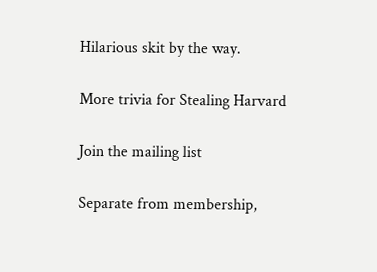Hilarious skit by the way.

More trivia for Stealing Harvard

Join the mailing list

Separate from membership,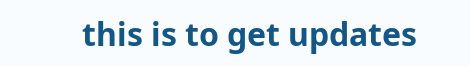this is to get updates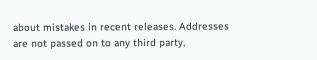about mistakes in recent releases. Addresses are not passed on to any third party,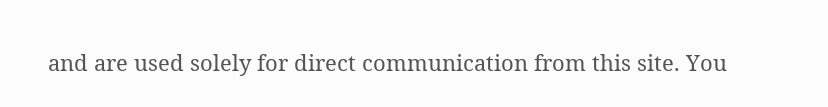and are used solely for direct communication from this site. You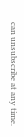can unsubscribe at any time.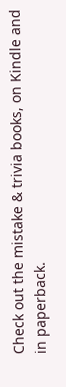Check out the mistake & trivia books, on Kindle and in paperback.